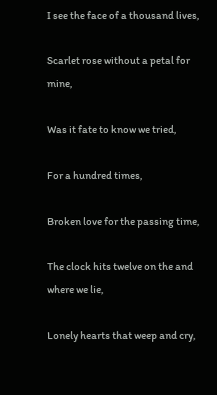I see the face of a thousand lives,

Scarlet rose without a petal for mine,

Was it fate to know we tried,

For a hundred times,

Broken love for the passing time,

The clock hits twelve on the and where we lie,

Lonely hearts that weep and cry,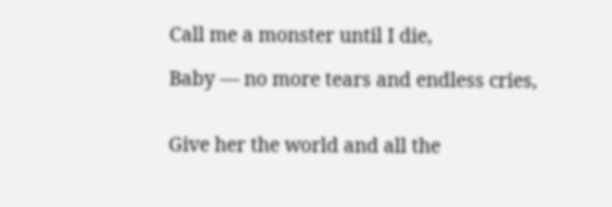Call me a monster until I die,

Baby — no more tears and endless cries,


Give her the world and all the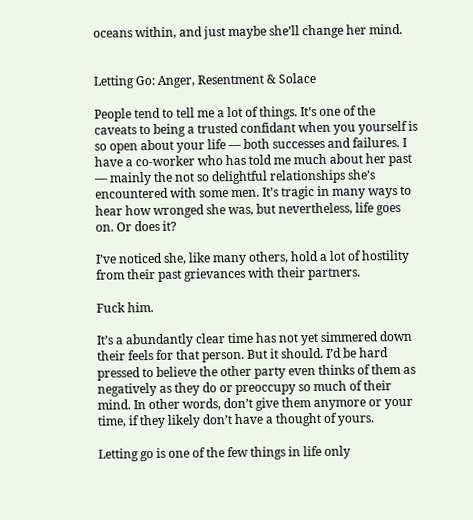oceans within, and just maybe she’ll change her mind.


Letting Go: Anger, Resentment & Solace

People tend to tell me a lot of things. It’s one of the caveats to being a trusted confidant when you yourself is so open about your life — both successes and failures. I have a co-worker who has told me much about her past — mainly the not so delightful relationships she’s encountered with some men. It’s tragic in many ways to hear how wronged she was, but nevertheless, life goes on. Or does it?

I’ve noticed she, like many others, hold a lot of hostility from their past grievances with their partners.

Fuck him.

It’s a abundantly clear time has not yet simmered down their feels for that person. But it should. I’d be hard pressed to believe the other party even thinks of them as negatively as they do or preoccupy so much of their mind. In other words, don’t give them anymore or your time, if they likely don’t have a thought of yours.

Letting go is one of the few things in life only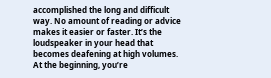accomplished the long and difficult way. No amount of reading or advice makes it easier or faster. It’s the loudspeaker in your head that becomes deafening at high volumes. At the beginning, you’re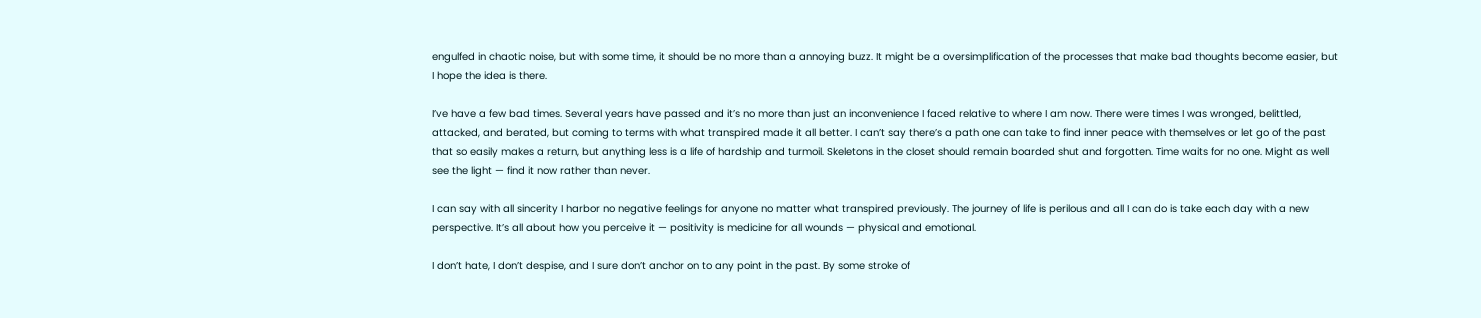engulfed in chaotic noise, but with some time, it should be no more than a annoying buzz. It might be a oversimplification of the processes that make bad thoughts become easier, but I hope the idea is there.

I’ve have a few bad times. Several years have passed and it’s no more than just an inconvenience I faced relative to where I am now. There were times I was wronged, belittled, attacked, and berated, but coming to terms with what transpired made it all better. I can’t say there’s a path one can take to find inner peace with themselves or let go of the past that so easily makes a return, but anything less is a life of hardship and turmoil. Skeletons in the closet should remain boarded shut and forgotten. Time waits for no one. Might as well see the light — find it now rather than never.

I can say with all sincerity I harbor no negative feelings for anyone no matter what transpired previously. The journey of life is perilous and all I can do is take each day with a new perspective. It’s all about how you perceive it — positivity is medicine for all wounds — physical and emotional.

I don’t hate, I don’t despise, and I sure don’t anchor on to any point in the past. By some stroke of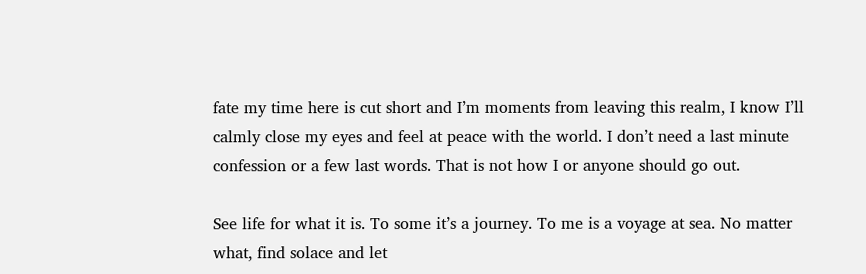fate my time here is cut short and I’m moments from leaving this realm, I know I’ll calmly close my eyes and feel at peace with the world. I don’t need a last minute confession or a few last words. That is not how I or anyone should go out.

See life for what it is. To some it’s a journey. To me is a voyage at sea. No matter what, find solace and let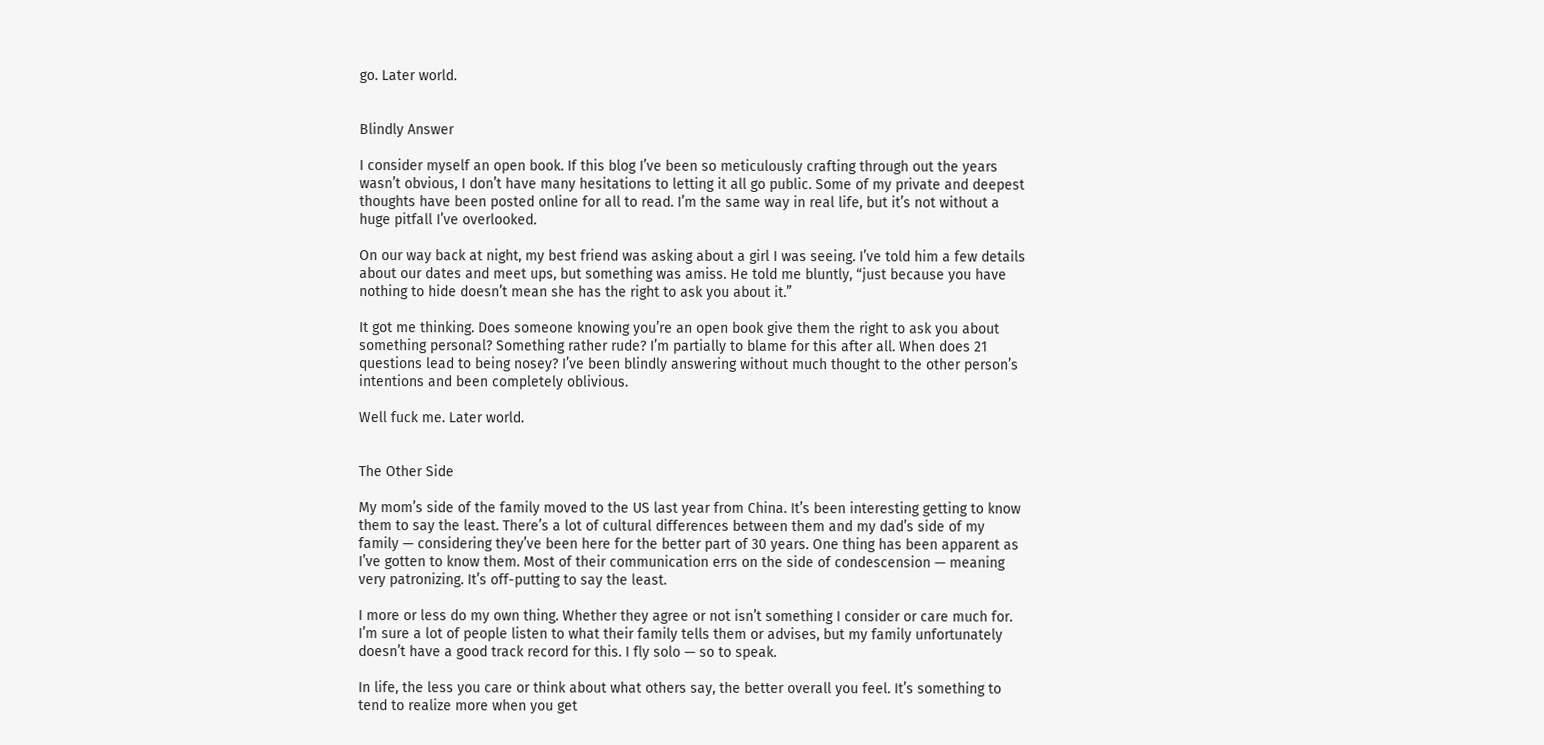go. Later world.


Blindly Answer

I consider myself an open book. If this blog I’ve been so meticulously crafting through out the years wasn’t obvious, I don’t have many hesitations to letting it all go public. Some of my private and deepest thoughts have been posted online for all to read. I’m the same way in real life, but it’s not without a huge pitfall I’ve overlooked.

On our way back at night, my best friend was asking about a girl I was seeing. I’ve told him a few details about our dates and meet ups, but something was amiss. He told me bluntly, “just because you have nothing to hide doesn’t mean she has the right to ask you about it.”

It got me thinking. Does someone knowing you’re an open book give them the right to ask you about something personal? Something rather rude? I’m partially to blame for this after all. When does 21 questions lead to being nosey? I’ve been blindly answering without much thought to the other person’s intentions and been completely oblivious.

Well fuck me. Later world.


The Other Side

My mom’s side of the family moved to the US last year from China. It’s been interesting getting to know them to say the least. There’s a lot of cultural differences between them and my dad’s side of my family — considering they’ve been here for the better part of 30 years. One thing has been apparent as I’ve gotten to know them. Most of their communication errs on the side of condescension — meaning very patronizing. It’s off-putting to say the least.

I more or less do my own thing. Whether they agree or not isn’t something I consider or care much for. I’m sure a lot of people listen to what their family tells them or advises, but my family unfortunately doesn’t have a good track record for this. I fly solo — so to speak.

In life, the less you care or think about what others say, the better overall you feel. It’s something to tend to realize more when you get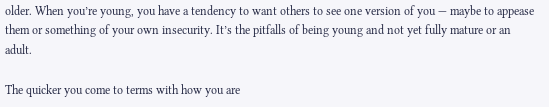older. When you’re young, you have a tendency to want others to see one version of you — maybe to appease them or something of your own insecurity. It’s the pitfalls of being young and not yet fully mature or an adult.

The quicker you come to terms with how you are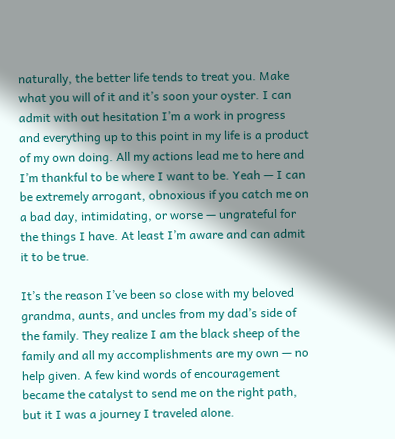naturally, the better life tends to treat you. Make what you will of it and it’s soon your oyster. I can admit with out hesitation I’m a work in progress and everything up to this point in my life is a product of my own doing. All my actions lead me to here and I’m thankful to be where I want to be. Yeah — I can be extremely arrogant, obnoxious if you catch me on a bad day, intimidating, or worse — ungrateful for the things I have. At least I’m aware and can admit it to be true.

It’s the reason I’ve been so close with my beloved grandma, aunts, and uncles from my dad’s side of the family. They realize I am the black sheep of the family and all my accomplishments are my own — no help given. A few kind words of encouragement became the catalyst to send me on the right path, but it I was a journey I traveled alone.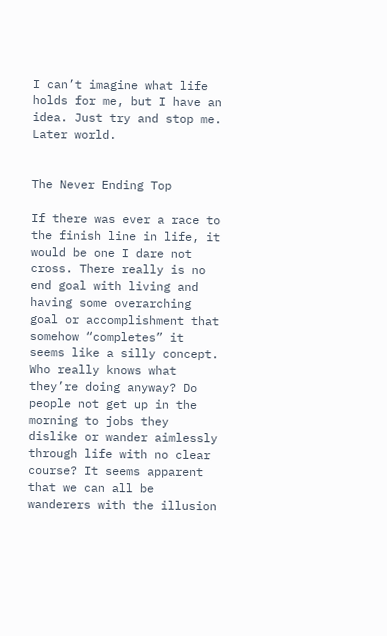I can’t imagine what life holds for me, but I have an idea. Just try and stop me. Later world.


The Never Ending Top

If there was ever a race to the finish line in life, it would be one I dare not cross. There really is no end goal with living and having some overarching goal or accomplishment that somehow “completes” it seems like a silly concept. Who really knows what they’re doing anyway? Do people not get up in the morning to jobs they dislike or wander aimlessly through life with no clear course? It seems apparent that we can all be wanderers with the illusion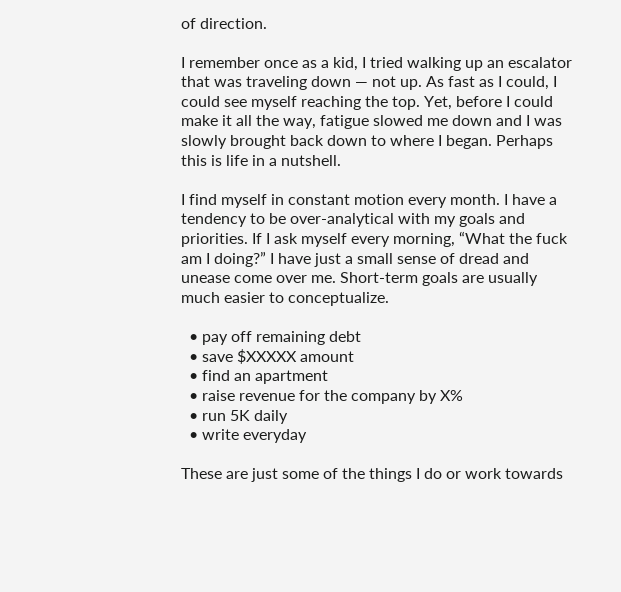of direction.

I remember once as a kid, I tried walking up an escalator that was traveling down — not up. As fast as I could, I could see myself reaching the top. Yet, before I could make it all the way, fatigue slowed me down and I was slowly brought back down to where I began. Perhaps this is life in a nutshell.

I find myself in constant motion every month. I have a tendency to be over-analytical with my goals and priorities. If I ask myself every morning, “What the fuck am I doing?” I have just a small sense of dread and unease come over me. Short-term goals are usually much easier to conceptualize.

  • pay off remaining debt
  • save $XXXXX amount
  • find an apartment
  • raise revenue for the company by X%
  • run 5K daily
  • write everyday

These are just some of the things I do or work towards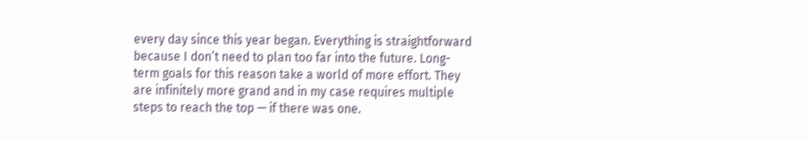every day since this year began. Everything is straightforward because I don’t need to plan too far into the future. Long-term goals for this reason take a world of more effort. They are infinitely more grand and in my case requires multiple steps to reach the top — if there was one.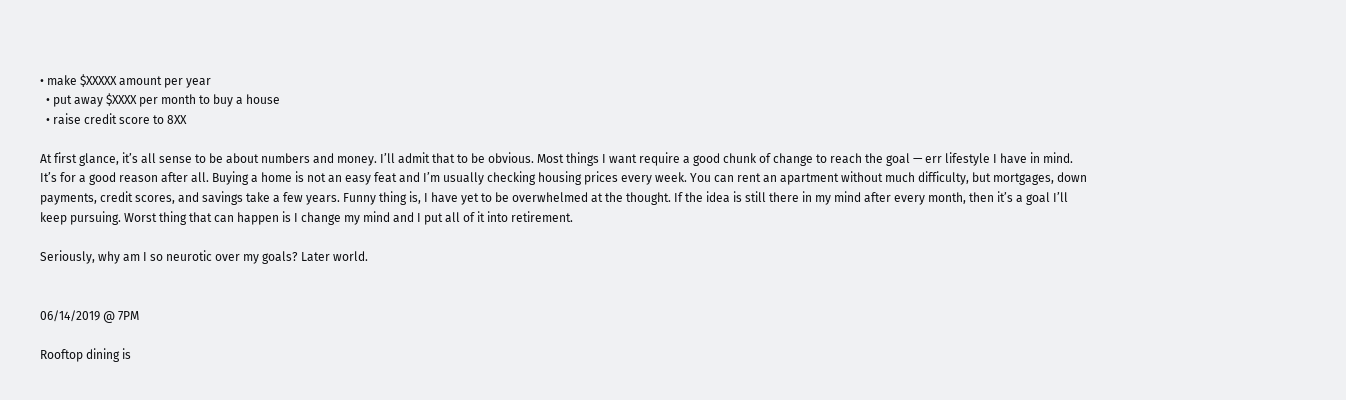• make $XXXXX amount per year
  • put away $XXXX per month to buy a house
  • raise credit score to 8XX

At first glance, it’s all sense to be about numbers and money. I’ll admit that to be obvious. Most things I want require a good chunk of change to reach the goal — err lifestyle I have in mind. It’s for a good reason after all. Buying a home is not an easy feat and I’m usually checking housing prices every week. You can rent an apartment without much difficulty, but mortgages, down payments, credit scores, and savings take a few years. Funny thing is, I have yet to be overwhelmed at the thought. If the idea is still there in my mind after every month, then it’s a goal I’ll keep pursuing. Worst thing that can happen is I change my mind and I put all of it into retirement.

Seriously, why am I so neurotic over my goals? Later world.


06/14/2019 @ 7PM

Rooftop dining is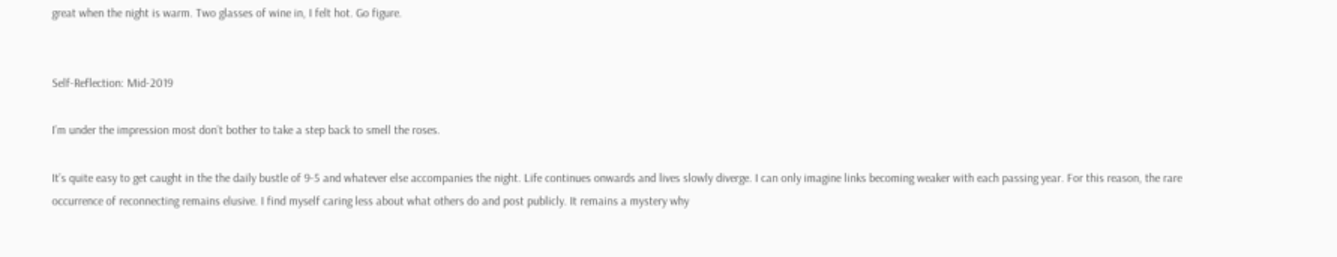great when the night is warm. Two glasses of wine in, I felt hot. Go figure.


Self-Reflection: Mid-2019

I’m under the impression most don’t bother to take a step back to smell the roses.

It’s quite easy to get caught in the the daily bustle of 9-5 and whatever else accompanies the night. Life continues onwards and lives slowly diverge. I can only imagine links becoming weaker with each passing year. For this reason, the rare occurrence of reconnecting remains elusive. I find myself caring less about what others do and post publicly. It remains a mystery why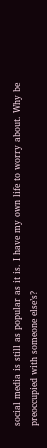social media is still as popular as it is. I have my own life to worry about. Why be preoccupied with someone else’s?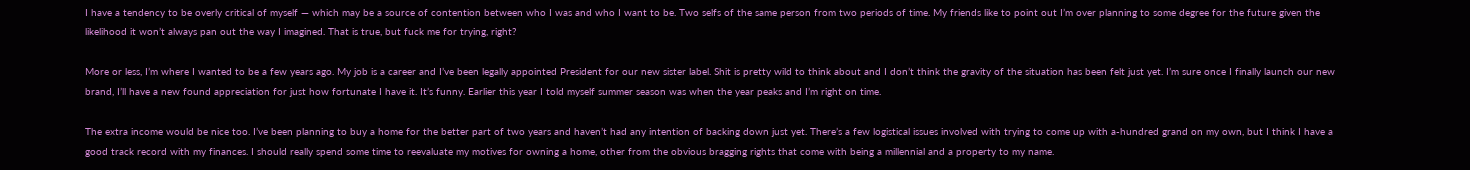I have a tendency to be overly critical of myself — which may be a source of contention between who I was and who I want to be. Two selfs of the same person from two periods of time. My friends like to point out I’m over planning to some degree for the future given the likelihood it won’t always pan out the way I imagined. That is true, but fuck me for trying, right?

More or less, I’m where I wanted to be a few years ago. My job is a career and I’ve been legally appointed President for our new sister label. Shit is pretty wild to think about and I don’t think the gravity of the situation has been felt just yet. I’m sure once I finally launch our new brand, I’ll have a new found appreciation for just how fortunate I have it. It’s funny. Earlier this year I told myself summer season was when the year peaks and I’m right on time.

The extra income would be nice too. I’ve been planning to buy a home for the better part of two years and haven’t had any intention of backing down just yet. There’s a few logistical issues involved with trying to come up with a-hundred grand on my own, but I think I have a good track record with my finances. I should really spend some time to reevaluate my motives for owning a home, other from the obvious bragging rights that come with being a millennial and a property to my name.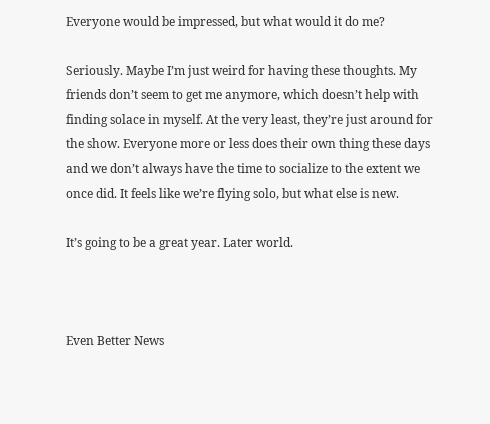Everyone would be impressed, but what would it do me?

Seriously. Maybe I’m just weird for having these thoughts. My friends don’t seem to get me anymore, which doesn’t help with finding solace in myself. At the very least, they’re just around for the show. Everyone more or less does their own thing these days and we don’t always have the time to socialize to the extent we once did. It feels like we’re flying solo, but what else is new.

It’s going to be a great year. Later world.



Even Better News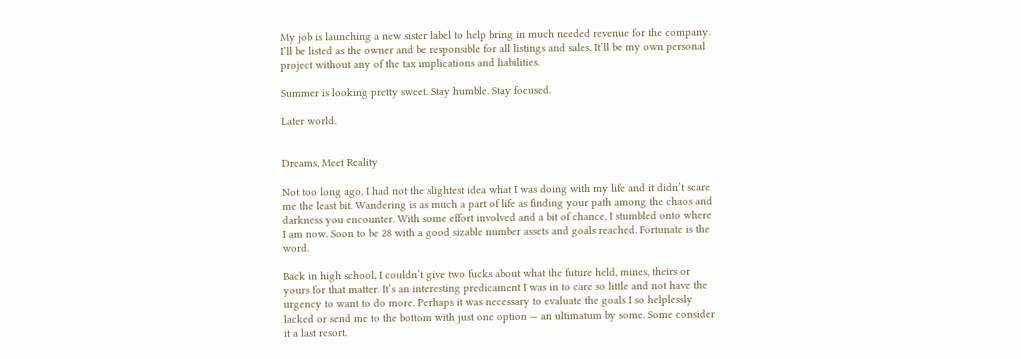My job is launching a new sister label to help bring in much needed revenue for the company. I’ll be listed as the owner and be responsible for all listings and sales. It’ll be my own personal project without any of the tax implications and liabilities.

Summer is looking pretty sweet. Stay humble. Stay focused.

Later world.


Dreams, Meet Reality

Not too long ago, I had not the slightest idea what I was doing with my life and it didn’t scare me the least bit. Wandering is as much a part of life as finding your path among the chaos and darkness you encounter. With some effort involved and a bit of chance, I stumbled onto where I am now. Soon to be 28 with a good sizable number assets and goals reached. Fortunate is the word.

Back in high school, I couldn’t give two fucks about what the future held, mines, theirs or yours for that matter. It’s an interesting predicament I was in to care so little and not have the urgency to want to do more. Perhaps it was necessary to evaluate the goals I so helplessly lacked or send me to the bottom with just one option — an ultimatum by some. Some consider it a last resort.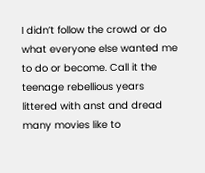I didn’t follow the crowd or do what everyone else wanted me to do or become. Call it the teenage rebellious years littered with anst and dread many movies like to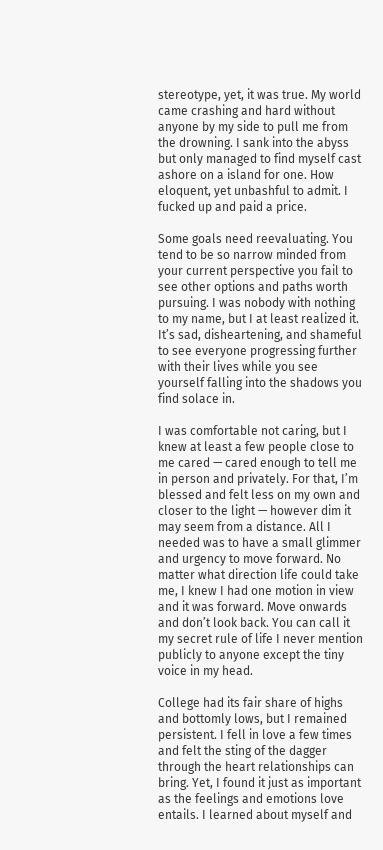stereotype, yet, it was true. My world came crashing and hard without anyone by my side to pull me from the drowning. I sank into the abyss but only managed to find myself cast ashore on a island for one. How eloquent, yet unbashful to admit. I fucked up and paid a price.

Some goals need reevaluating. You tend to be so narrow minded from your current perspective you fail to see other options and paths worth pursuing. I was nobody with nothing to my name, but I at least realized it. It’s sad, disheartening, and shameful to see everyone progressing further with their lives while you see yourself falling into the shadows you find solace in.

I was comfortable not caring, but I knew at least a few people close to me cared — cared enough to tell me in person and privately. For that, I’m blessed and felt less on my own and closer to the light — however dim it may seem from a distance. All I needed was to have a small glimmer and urgency to move forward. No matter what direction life could take me, I knew I had one motion in view and it was forward. Move onwards and don’t look back. You can call it my secret rule of life I never mention publicly to anyone except the tiny voice in my head.

College had its fair share of highs and bottomly lows, but I remained persistent. I fell in love a few times and felt the sting of the dagger through the heart relationships can bring. Yet, I found it just as important as the feelings and emotions love entails. I learned about myself and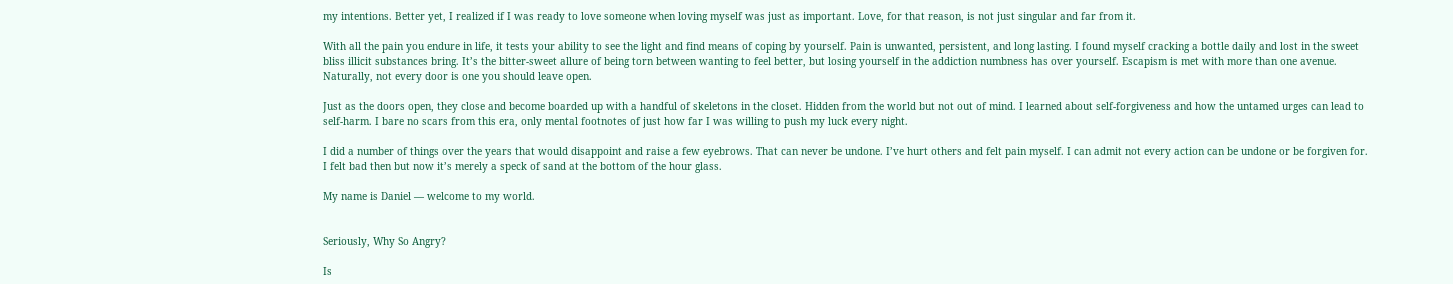my intentions. Better yet, I realized if I was ready to love someone when loving myself was just as important. Love, for that reason, is not just singular and far from it.

With all the pain you endure in life, it tests your ability to see the light and find means of coping by yourself. Pain is unwanted, persistent, and long lasting. I found myself cracking a bottle daily and lost in the sweet bliss illicit substances bring. It’s the bitter-sweet allure of being torn between wanting to feel better, but losing yourself in the addiction numbness has over yourself. Escapism is met with more than one avenue. Naturally, not every door is one you should leave open.

Just as the doors open, they close and become boarded up with a handful of skeletons in the closet. Hidden from the world but not out of mind. I learned about self-forgiveness and how the untamed urges can lead to self-harm. I bare no scars from this era, only mental footnotes of just how far I was willing to push my luck every night.

I did a number of things over the years that would disappoint and raise a few eyebrows. That can never be undone. I’ve hurt others and felt pain myself. I can admit not every action can be undone or be forgiven for. I felt bad then but now it’s merely a speck of sand at the bottom of the hour glass.

My name is Daniel — welcome to my world.


Seriously, Why So Angry?

Is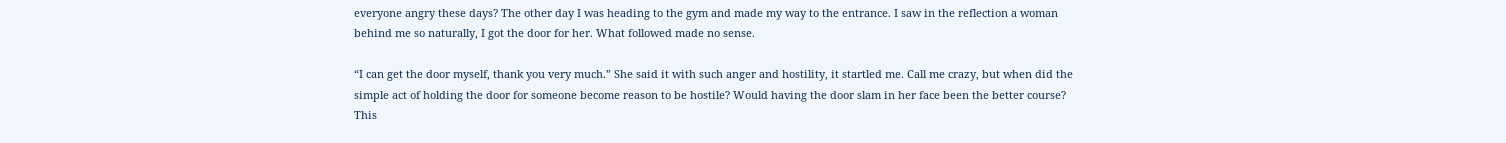everyone angry these days? The other day I was heading to the gym and made my way to the entrance. I saw in the reflection a woman behind me so naturally, I got the door for her. What followed made no sense.

“I can get the door myself, thank you very much.” She said it with such anger and hostility, it startled me. Call me crazy, but when did the simple act of holding the door for someone become reason to be hostile? Would having the door slam in her face been the better course? This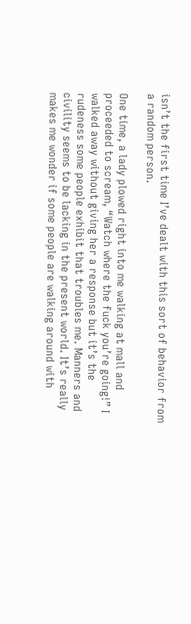isn’t the first time I’ve dealt with this sort of behavior from a random person.

One time, a lady plowed right into me walking at mall and proceeded to scream, “Watch where the fuck you’re going!” I walked away without giving her a response but it’s the rudeness some people exhibit that troubles me. Manners and civility seems to be lacking in the present world. It’s really makes me wonder if some people are walking around with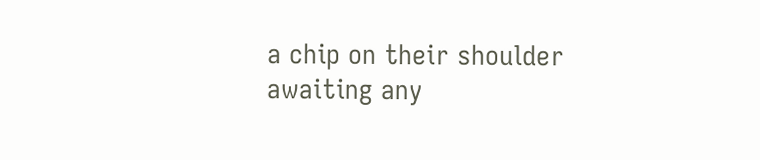a chip on their shoulder awaiting any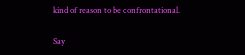kind of reason to be confrontational.

Say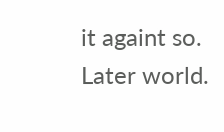it againt so. Later world.